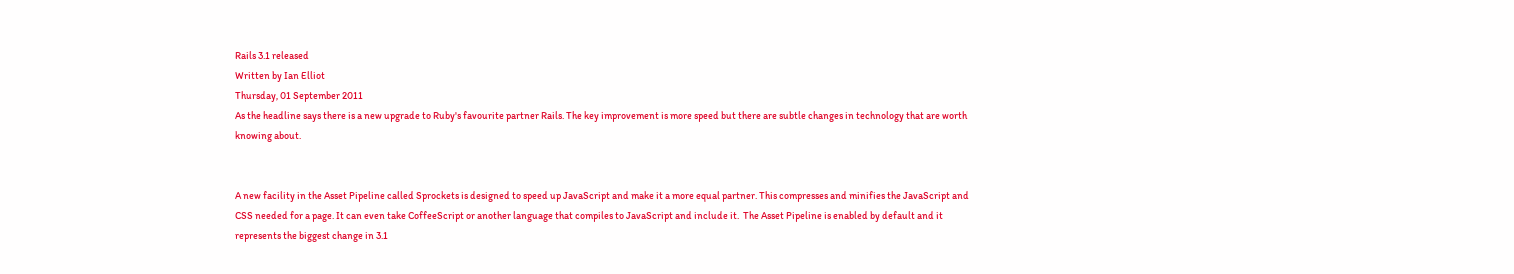Rails 3.1 released
Written by Ian Elliot
Thursday, 01 September 2011
As the headline says there is a new upgrade to Ruby's favourite partner Rails. The key improvement is more speed but there are subtle changes in technology that are worth knowing about.


A new facility in the Asset Pipeline called Sprockets is designed to speed up JavaScript and make it a more equal partner. This compresses and minifies the JavaScript and CSS needed for a page. It can even take CoffeeScript or another language that compiles to JavaScript and include it.  The Asset Pipeline is enabled by default and it represents the biggest change in 3.1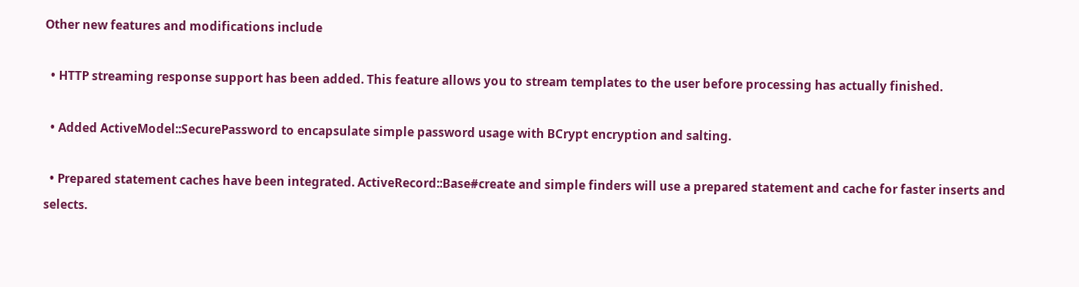Other new features and modifications include

  • HTTP streaming response support has been added. This feature allows you to stream templates to the user before processing has actually finished.

  • Added ActiveModel::SecurePassword to encapsulate simple password usage with BCrypt encryption and salting.

  • Prepared statement caches have been integrated. ActiveRecord::Base#create and simple finders will use a prepared statement and cache for faster inserts and selects.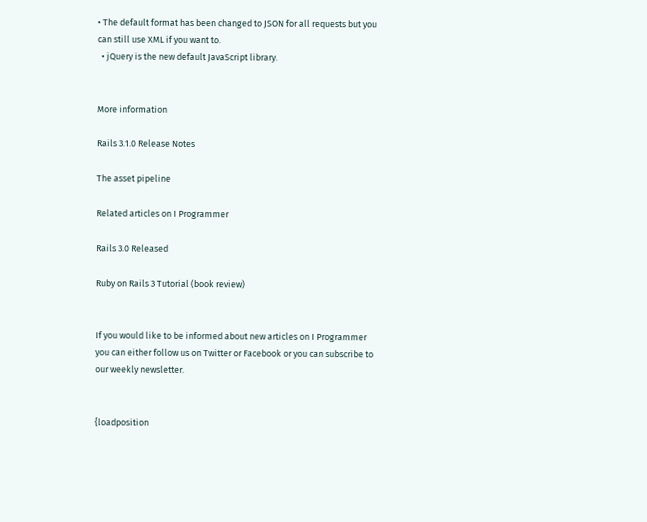• The default format has been changed to JSON for all requests but you can still use XML if you want to.
  • jQuery is the new default JavaScript library.


More information

Rails 3.1.0 Release Notes

The asset pipeline

Related articles on I Programmer

Rails 3.0 Released

Ruby on Rails 3 Tutorial (book review)


If you would like to be informed about new articles on I Programmer you can either follow us on Twitter or Facebook or you can subscribe to our weekly newsletter.


{loadposition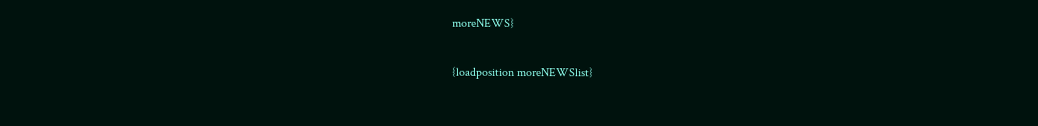moreNEWS}

{loadposition moreNEWSlist}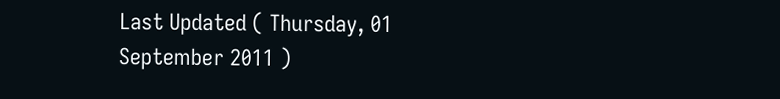Last Updated ( Thursday, 01 September 2011 )